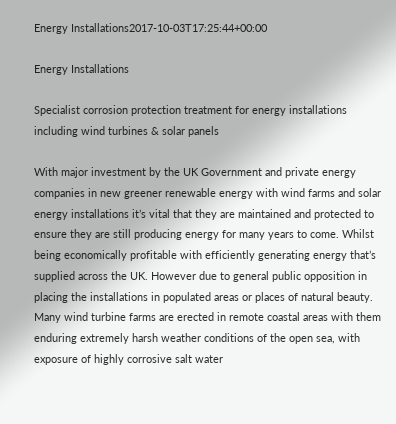Energy Installations2017-10-03T17:25:44+00:00

Energy Installations

Specialist corrosion protection treatment for energy installations including wind turbines & solar panels

With major investment by the UK Government and private energy companies in new greener renewable energy with wind farms and solar energy installations it’s vital that they are maintained and protected to ensure they are still producing energy for many years to come. Whilst being economically profitable with efficiently generating energy that’s supplied across the UK. However due to general public opposition in placing the installations in populated areas or places of natural beauty. Many wind turbine farms are erected in remote coastal areas with them enduring extremely harsh weather conditions of the open sea, with exposure of highly corrosive salt water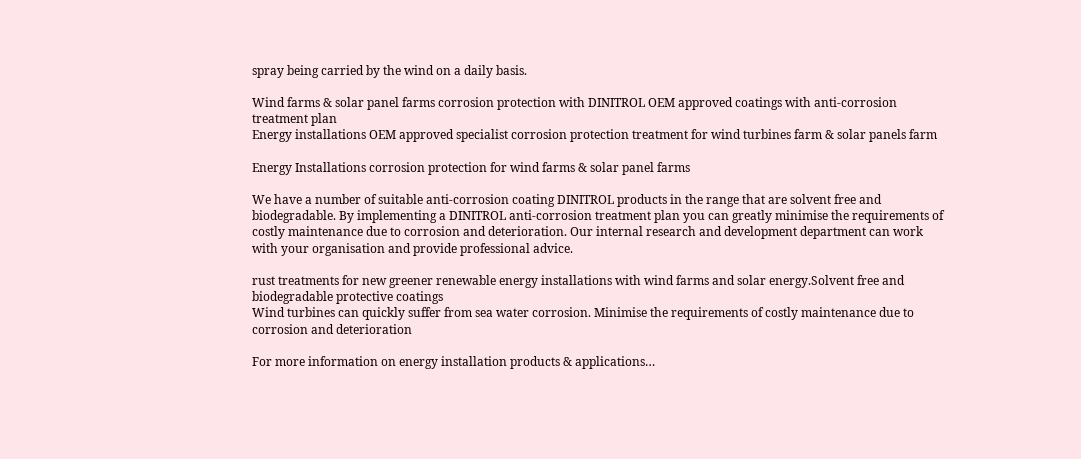spray being carried by the wind on a daily basis.

Wind farms & solar panel farms corrosion protection with DINITROL OEM approved coatings with anti-corrosion treatment plan
Energy installations OEM approved specialist corrosion protection treatment for wind turbines farm & solar panels farm

Energy Installations corrosion protection for wind farms & solar panel farms

We have a number of suitable anti-corrosion coating DINITROL products in the range that are solvent free and biodegradable. By implementing a DINITROL anti-corrosion treatment plan you can greatly minimise the requirements of costly maintenance due to corrosion and deterioration. Our internal research and development department can work with your organisation and provide professional advice.

rust treatments for new greener renewable energy installations with wind farms and solar energy.Solvent free and biodegradable protective coatings
Wind turbines can quickly suffer from sea water corrosion. Minimise the requirements of costly maintenance due to corrosion and deterioration

For more information on energy installation products & applications…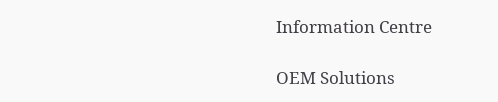Information Centre

OEM Solutions